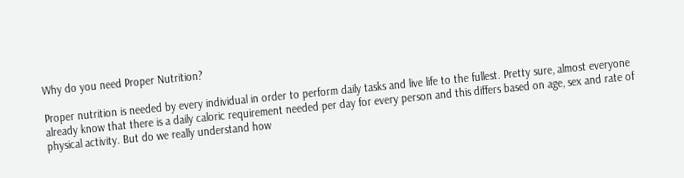Why do you need Proper Nutrition?

Proper nutrition is needed by every individual in order to perform daily tasks and live life to the fullest. Pretty sure, almost everyone already know that there is a daily caloric requirement needed per day for every person and this differs based on age, sex and rate of physical activity. But do we really understand how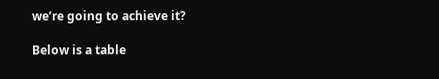we’re going to achieve it?

Below is a table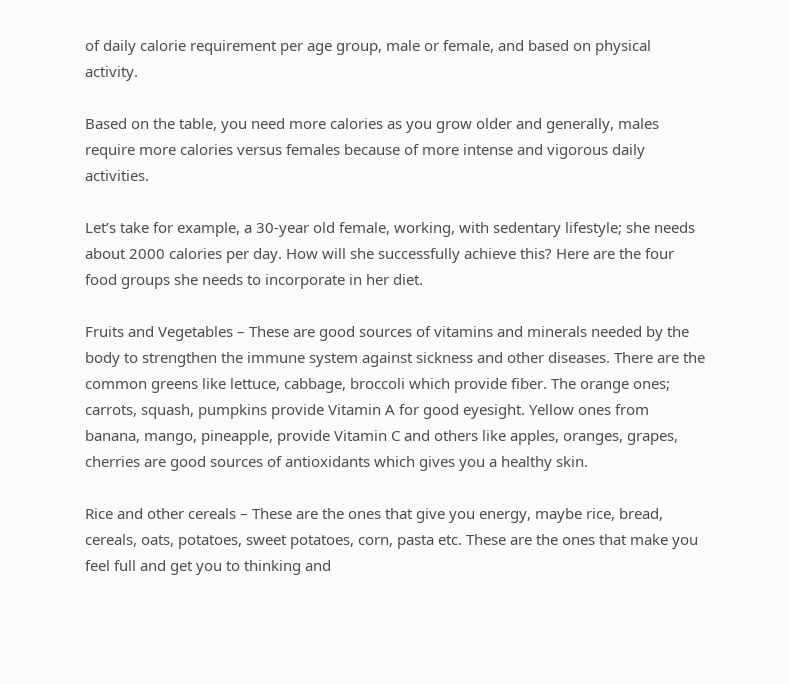of daily calorie requirement per age group, male or female, and based on physical activity.

Based on the table, you need more calories as you grow older and generally, males require more calories versus females because of more intense and vigorous daily activities.

Let’s take for example, a 30-year old female, working, with sedentary lifestyle; she needs about 2000 calories per day. How will she successfully achieve this? Here are the four food groups she needs to incorporate in her diet.

Fruits and Vegetables – These are good sources of vitamins and minerals needed by the body to strengthen the immune system against sickness and other diseases. There are the common greens like lettuce, cabbage, broccoli which provide fiber. The orange ones; carrots, squash, pumpkins provide Vitamin A for good eyesight. Yellow ones from banana, mango, pineapple, provide Vitamin C and others like apples, oranges, grapes, cherries are good sources of antioxidants which gives you a healthy skin.

Rice and other cereals – These are the ones that give you energy, maybe rice, bread, cereals, oats, potatoes, sweet potatoes, corn, pasta etc. These are the ones that make you feel full and get you to thinking and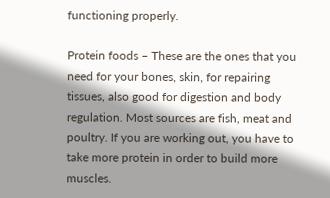functioning properly.

Protein foods – These are the ones that you need for your bones, skin, for repairing tissues, also good for digestion and body regulation. Most sources are fish, meat and poultry. If you are working out, you have to take more protein in order to build more muscles.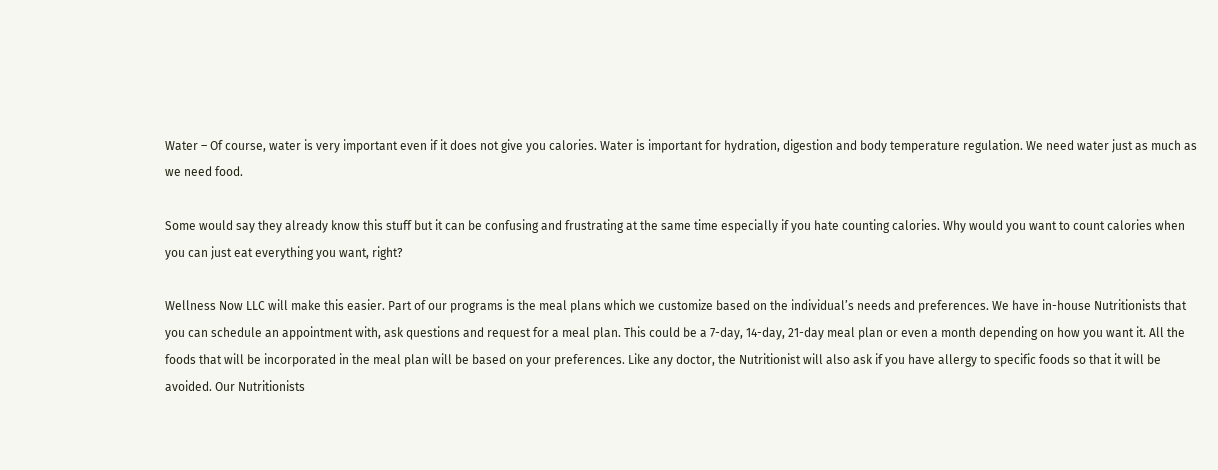Water – Of course, water is very important even if it does not give you calories. Water is important for hydration, digestion and body temperature regulation. We need water just as much as we need food.

Some would say they already know this stuff but it can be confusing and frustrating at the same time especially if you hate counting calories. Why would you want to count calories when you can just eat everything you want, right?

Wellness Now LLC will make this easier. Part of our programs is the meal plans which we customize based on the individual’s needs and preferences. We have in-house Nutritionists that you can schedule an appointment with, ask questions and request for a meal plan. This could be a 7-day, 14-day, 21-day meal plan or even a month depending on how you want it. All the foods that will be incorporated in the meal plan will be based on your preferences. Like any doctor, the Nutritionist will also ask if you have allergy to specific foods so that it will be avoided. Our Nutritionists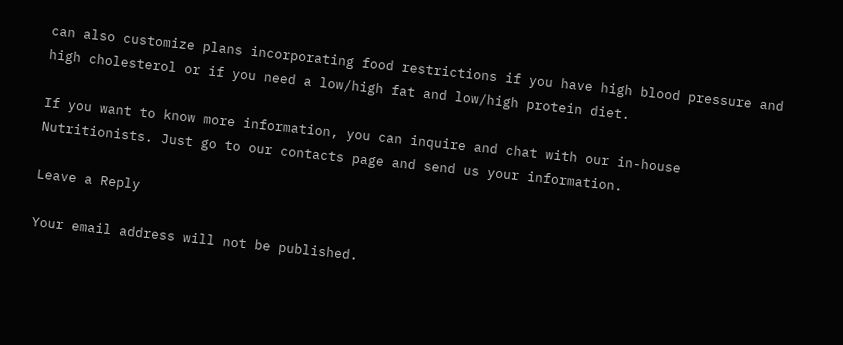can also customize plans incorporating food restrictions if you have high blood pressure and high cholesterol or if you need a low/high fat and low/high protein diet.

If you want to know more information, you can inquire and chat with our in-house Nutritionists. Just go to our contacts page and send us your information.

Leave a Reply

Your email address will not be published.